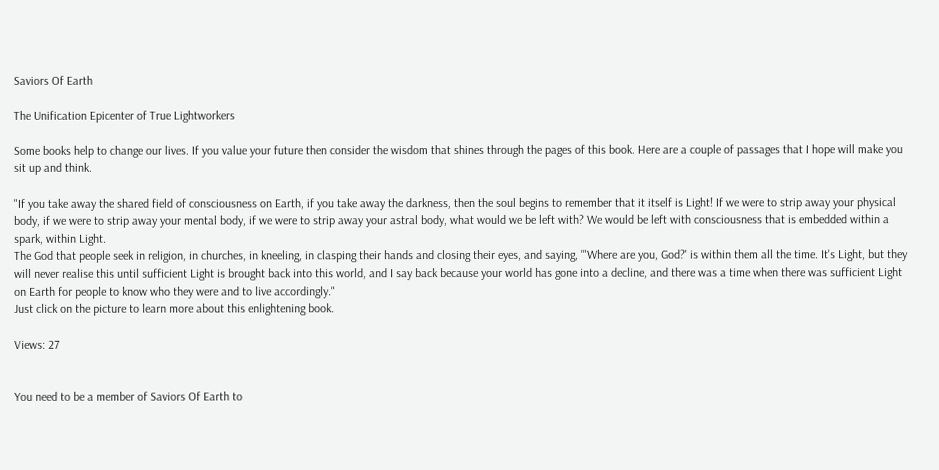Saviors Of Earth

The Unification Epicenter of True Lightworkers

Some books help to change our lives. If you value your future then consider the wisdom that shines through the pages of this book. Here are a couple of passages that I hope will make you sit up and think.

"If you take away the shared field of consciousness on Earth, if you take away the darkness, then the soul begins to remember that it itself is Light! If we were to strip away your physical body, if we were to strip away your mental body, if we were to strip away your astral body, what would we be left with? We would be left with consciousness that is embedded within a spark, within Light.
The God that people seek in religion, in churches, in kneeling, in clasping their hands and closing their eyes, and saying, '"Where are you, God?' is within them all the time. It's Light, but they will never realise this until sufficient Light is brought back into this world, and I say back because your world has gone into a decline, and there was a time when there was sufficient Light on Earth for people to know who they were and to live accordingly."
Just click on the picture to learn more about this enlightening book.

Views: 27


You need to be a member of Saviors Of Earth to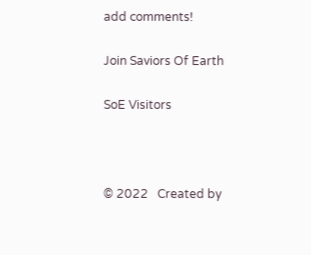add comments!

Join Saviors Of Earth

SoE Visitors



© 2022   Created by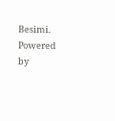Besimi.   Powered by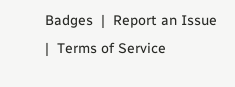Badges  |  Report an Issue  |  Terms of Service